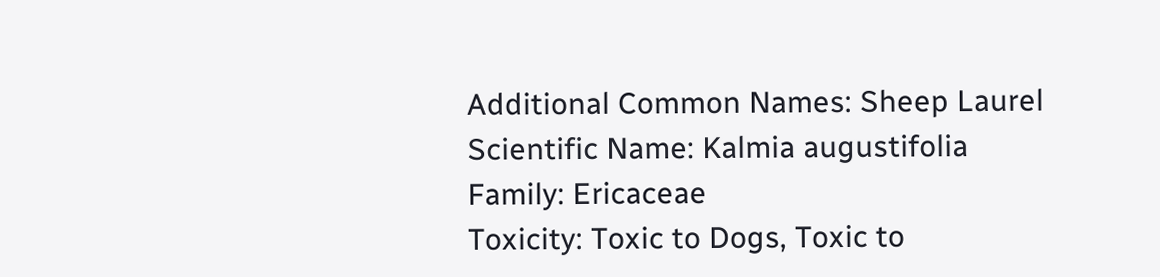Additional Common Names: Sheep Laurel
Scientific Name: Kalmia augustifolia
Family: Ericaceae
Toxicity: Toxic to Dogs, Toxic to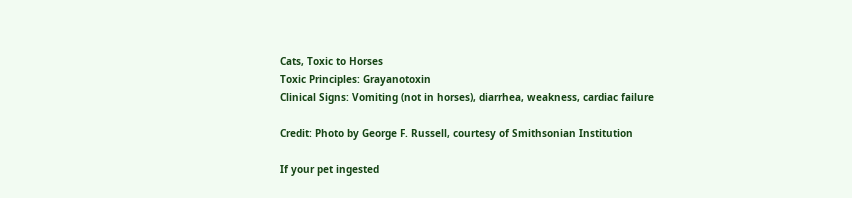Cats, Toxic to Horses
Toxic Principles: Grayanotoxin
Clinical Signs: Vomiting (not in horses), diarrhea, weakness, cardiac failure

Credit: Photo by George F. Russell, courtesy of Smithsonian Institution

If your pet ingested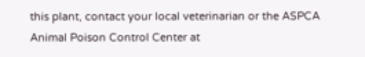this plant, contact your local veterinarian or the ASPCA Animal Poison Control Center at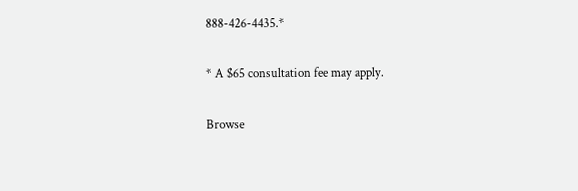888-426-4435.*

* A $65 consultation fee may apply.

Browse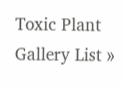Toxic Plant Gallery List »